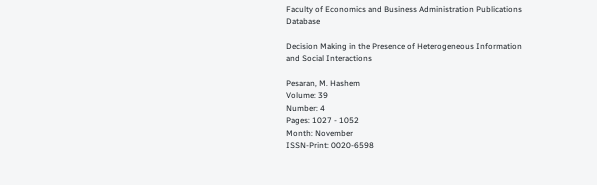Faculty of Economics and Business Administration Publications Database

Decision Making in the Presence of Heterogeneous Information and Social Interactions

Pesaran, M. Hashem
Volume: 39
Number: 4
Pages: 1027 - 1052
Month: November
ISSN-Print: 0020-6598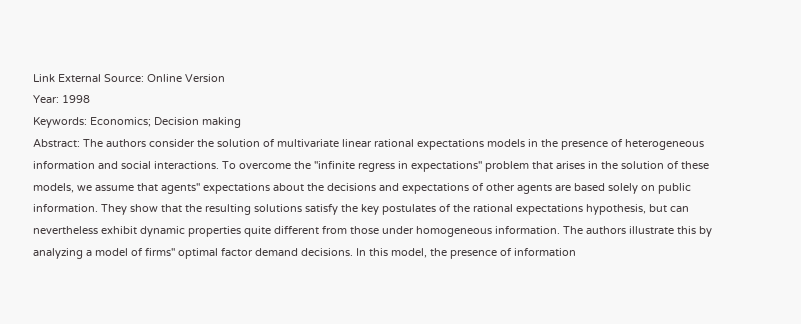Link External Source: Online Version
Year: 1998
Keywords: Economics; Decision making
Abstract: The authors consider the solution of multivariate linear rational expectations models in the presence of heterogeneous information and social interactions. To overcome the ''infinite regress in expectations'' problem that arises in the solution of these models, we assume that agents'' expectations about the decisions and expectations of other agents are based solely on public information. They show that the resulting solutions satisfy the key postulates of the rational expectations hypothesis, but can nevertheless exhibit dynamic properties quite different from those under homogeneous information. The authors illustrate this by analyzing a model of firms'' optimal factor demand decisions. In this model, the presence of information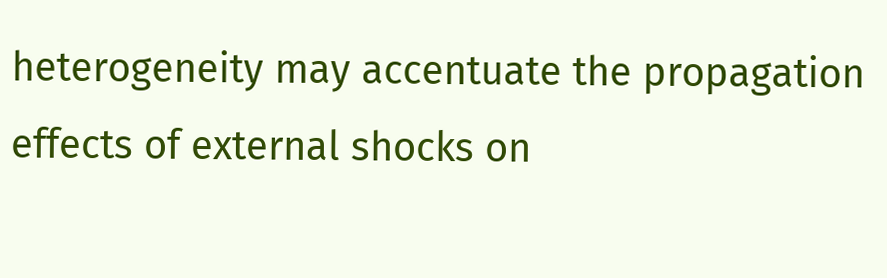heterogeneity may accentuate the propagation effects of external shocks on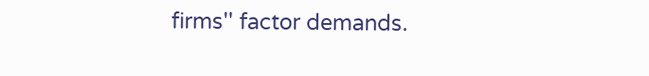firms'' factor demands.